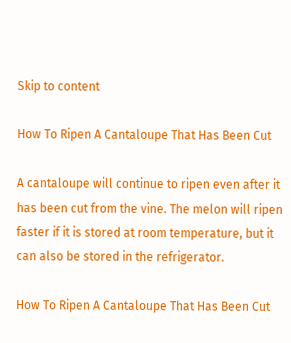Skip to content

How To Ripen A Cantaloupe That Has Been Cut

A cantaloupe will continue to ripen even after it has been cut from the vine. The melon will ripen faster if it is stored at room temperature, but it can also be stored in the refrigerator.

How To Ripen A Cantaloupe That Has Been Cut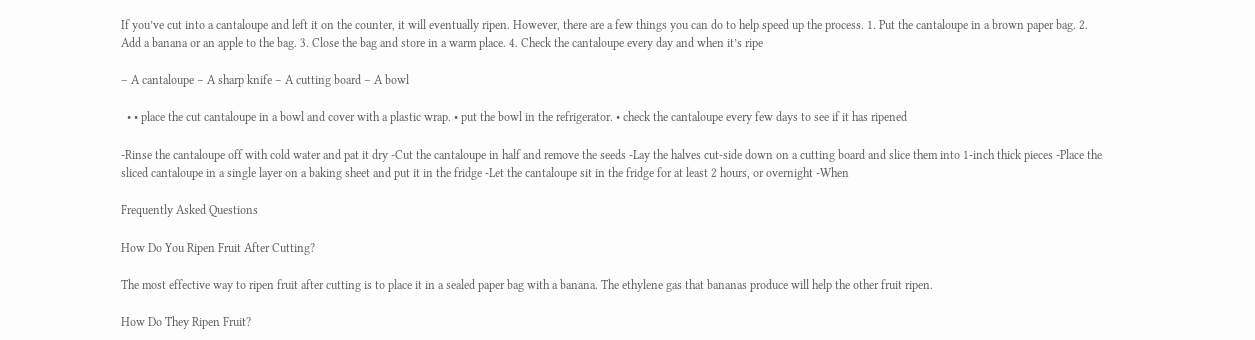If you’ve cut into a cantaloupe and left it on the counter, it will eventually ripen. However, there are a few things you can do to help speed up the process. 1. Put the cantaloupe in a brown paper bag. 2. Add a banana or an apple to the bag. 3. Close the bag and store in a warm place. 4. Check the cantaloupe every day and when it’s ripe

– A cantaloupe – A sharp knife – A cutting board – A bowl

  • • place the cut cantaloupe in a bowl and cover with a plastic wrap. • put the bowl in the refrigerator. • check the cantaloupe every few days to see if it has ripened

-Rinse the cantaloupe off with cold water and pat it dry -Cut the cantaloupe in half and remove the seeds -Lay the halves cut-side down on a cutting board and slice them into 1-inch thick pieces -Place the sliced cantaloupe in a single layer on a baking sheet and put it in the fridge -Let the cantaloupe sit in the fridge for at least 2 hours, or overnight -When

Frequently Asked Questions

How Do You Ripen Fruit After Cutting?

The most effective way to ripen fruit after cutting is to place it in a sealed paper bag with a banana. The ethylene gas that bananas produce will help the other fruit ripen.

How Do They Ripen Fruit?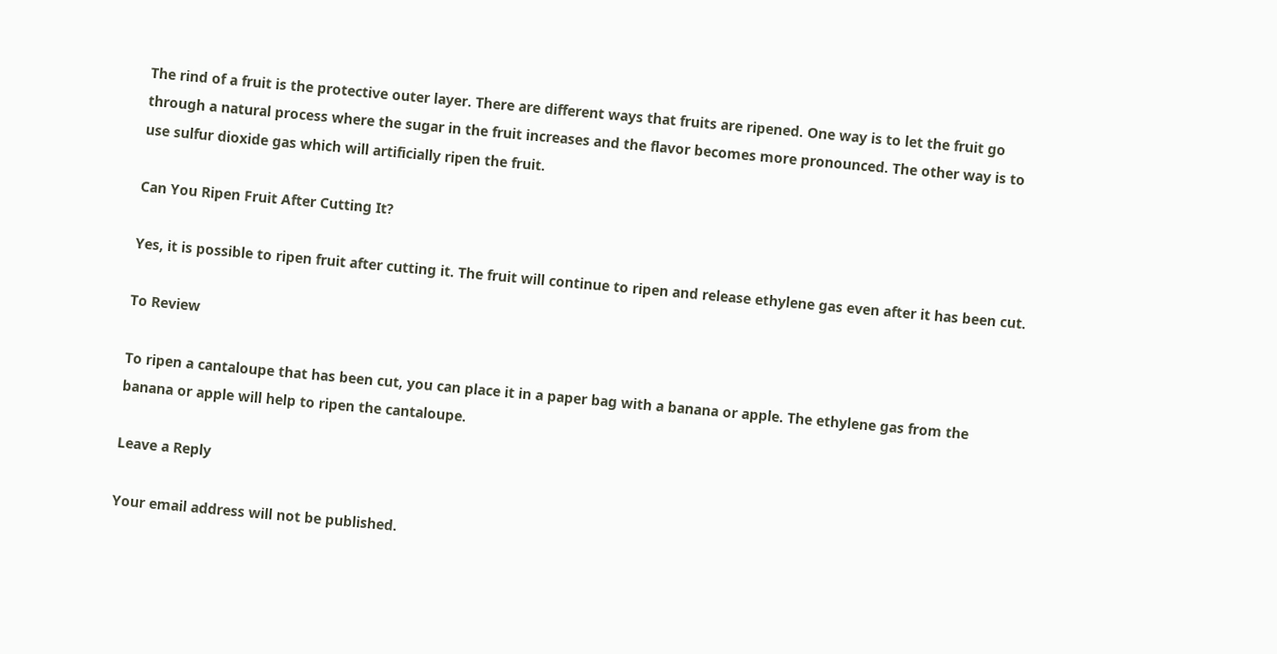The rind of a fruit is the protective outer layer. There are different ways that fruits are ripened. One way is to let the fruit go through a natural process where the sugar in the fruit increases and the flavor becomes more pronounced. The other way is to use sulfur dioxide gas which will artificially ripen the fruit.

Can You Ripen Fruit After Cutting It?

Yes, it is possible to ripen fruit after cutting it. The fruit will continue to ripen and release ethylene gas even after it has been cut.

To Review

To ripen a cantaloupe that has been cut, you can place it in a paper bag with a banana or apple. The ethylene gas from the banana or apple will help to ripen the cantaloupe.

Leave a Reply

Your email address will not be published.